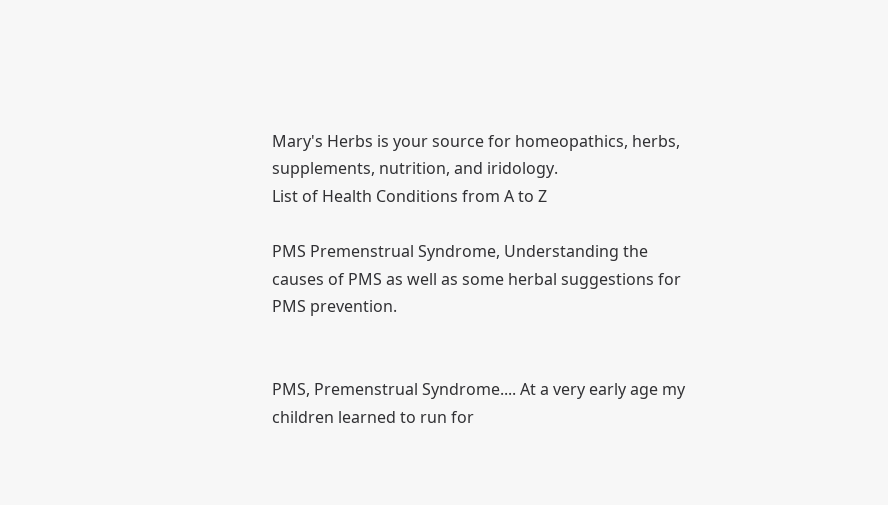Mary's Herbs is your source for homeopathics, herbs, supplements, nutrition, and iridology.
List of Health Conditions from A to Z

PMS Premenstrual Syndrome, Understanding the causes of PMS as well as some herbal suggestions for PMS prevention.


PMS, Premenstrual Syndrome.... At a very early age my children learned to run for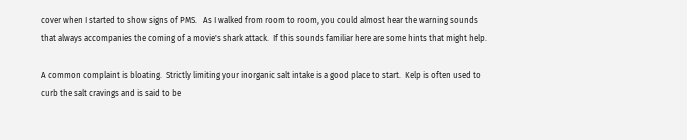cover when I started to show signs of PMS.   As I walked from room to room, you could almost hear the warning sounds that always accompanies the coming of a movie's shark attack.  If this sounds familiar here are some hints that might help.

A common complaint is bloating.  Strictly limiting your inorganic salt intake is a good place to start.  Kelp is often used to curb the salt cravings and is said to be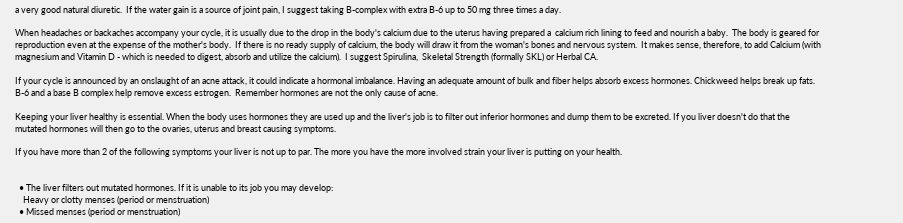a very good natural diuretic.  If the water gain is a source of joint pain, I suggest taking B-complex with extra B-6 up to 50 mg three times a day.

When headaches or backaches accompany your cycle, it is usually due to the drop in the body's calcium due to the uterus having prepared a  calcium rich lining to feed and nourish a baby.  The body is geared for reproduction even at the expense of the mother's body.  If there is no ready supply of calcium, the body will draw it from the woman's bones and nervous system.  It makes sense, therefore, to add Calcium (with magnesium and Vitamin D - which is needed to digest, absorb and utilize the calcium).  I suggest Spirulina,  Skeletal Strength (formally SKL) or Herbal CA.

If your cycle is announced by an onslaught of an acne attack, it could indicate a hormonal imbalance. Having an adequate amount of bulk and fiber helps absorb excess hormones. Chickweed helps break up fats.  B-6 and a base B complex help remove excess estrogen.  Remember hormones are not the only cause of acne.

Keeping your liver healthy is essential. When the body uses hormones they are used up and the liver's job is to filter out inferior hormones and dump them to be excreted. If you liver doesn't do that the mutated hormones will then go to the ovaries, uterus and breast causing symptoms.

If you have more than 2 of the following symptoms your liver is not up to par. The more you have the more involved strain your liver is putting on your health.


  • The liver filters out mutated hormones. If it is unable to its job you may develop:
    Heavy or clotty menses (period or menstruation)
  • Missed menses (period or menstruation)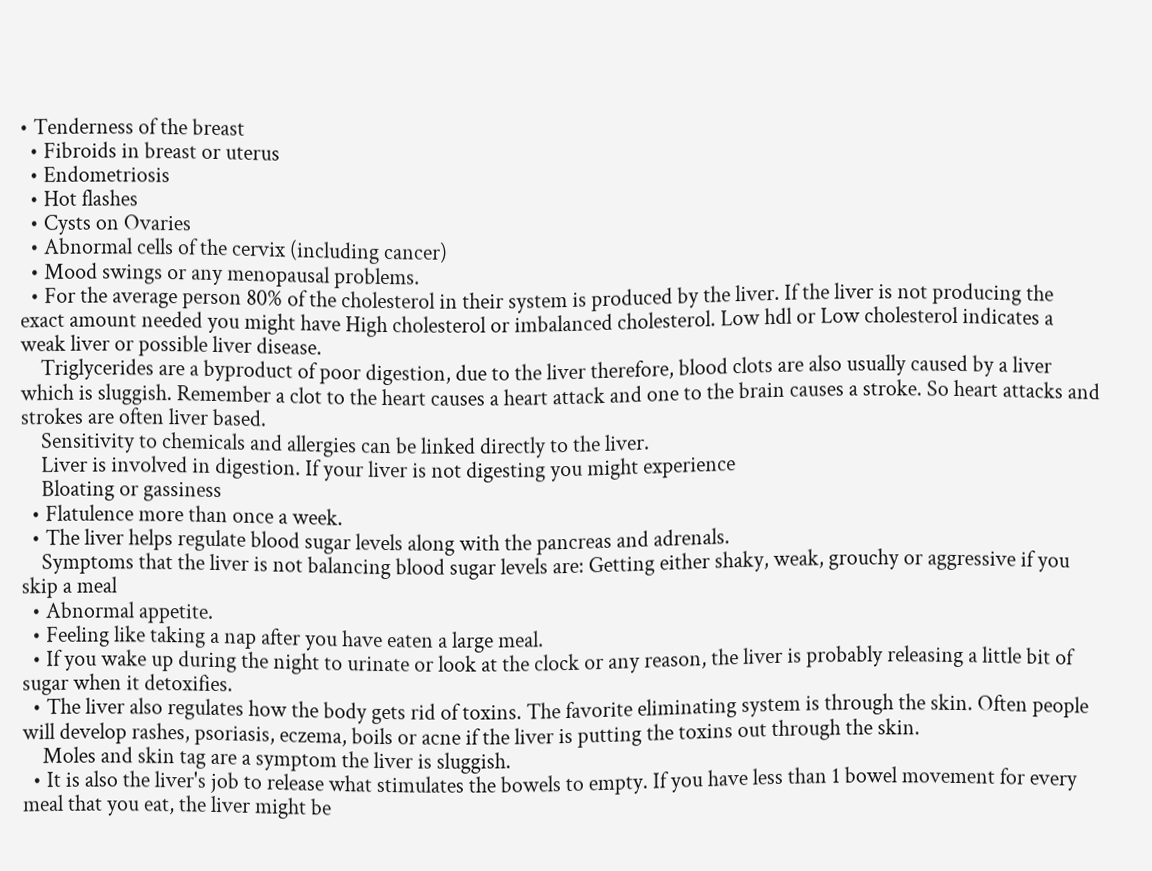• Tenderness of the breast
  • Fibroids in breast or uterus
  • Endometriosis
  • Hot flashes
  • Cysts on Ovaries
  • Abnormal cells of the cervix (including cancer)
  • Mood swings or any menopausal problems.
  • For the average person 80% of the cholesterol in their system is produced by the liver. If the liver is not producing the exact amount needed you might have High cholesterol or imbalanced cholesterol. Low hdl or Low cholesterol indicates a weak liver or possible liver disease.
    Triglycerides are a byproduct of poor digestion, due to the liver therefore, blood clots are also usually caused by a liver which is sluggish. Remember a clot to the heart causes a heart attack and one to the brain causes a stroke. So heart attacks and strokes are often liver based.
    Sensitivity to chemicals and allergies can be linked directly to the liver.
    Liver is involved in digestion. If your liver is not digesting you might experience
    Bloating or gassiness
  • Flatulence more than once a week.
  • The liver helps regulate blood sugar levels along with the pancreas and adrenals.
    Symptoms that the liver is not balancing blood sugar levels are: Getting either shaky, weak, grouchy or aggressive if you skip a meal
  • Abnormal appetite.
  • Feeling like taking a nap after you have eaten a large meal.
  • If you wake up during the night to urinate or look at the clock or any reason, the liver is probably releasing a little bit of sugar when it detoxifies.
  • The liver also regulates how the body gets rid of toxins. The favorite eliminating system is through the skin. Often people will develop rashes, psoriasis, eczema, boils or acne if the liver is putting the toxins out through the skin.
    Moles and skin tag are a symptom the liver is sluggish.
  • It is also the liver's job to release what stimulates the bowels to empty. If you have less than 1 bowel movement for every meal that you eat, the liver might be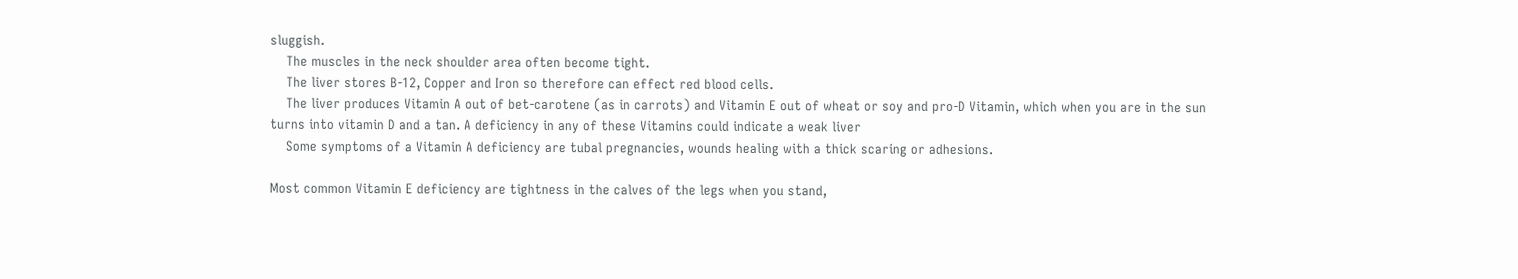sluggish.
    The muscles in the neck shoulder area often become tight.
    The liver stores B-12, Copper and Iron so therefore can effect red blood cells.
    The liver produces Vitamin A out of bet-carotene (as in carrots) and Vitamin E out of wheat or soy and pro-D Vitamin, which when you are in the sun turns into vitamin D and a tan. A deficiency in any of these Vitamins could indicate a weak liver
    Some symptoms of a Vitamin A deficiency are tubal pregnancies, wounds healing with a thick scaring or adhesions.

Most common Vitamin E deficiency are tightness in the calves of the legs when you stand,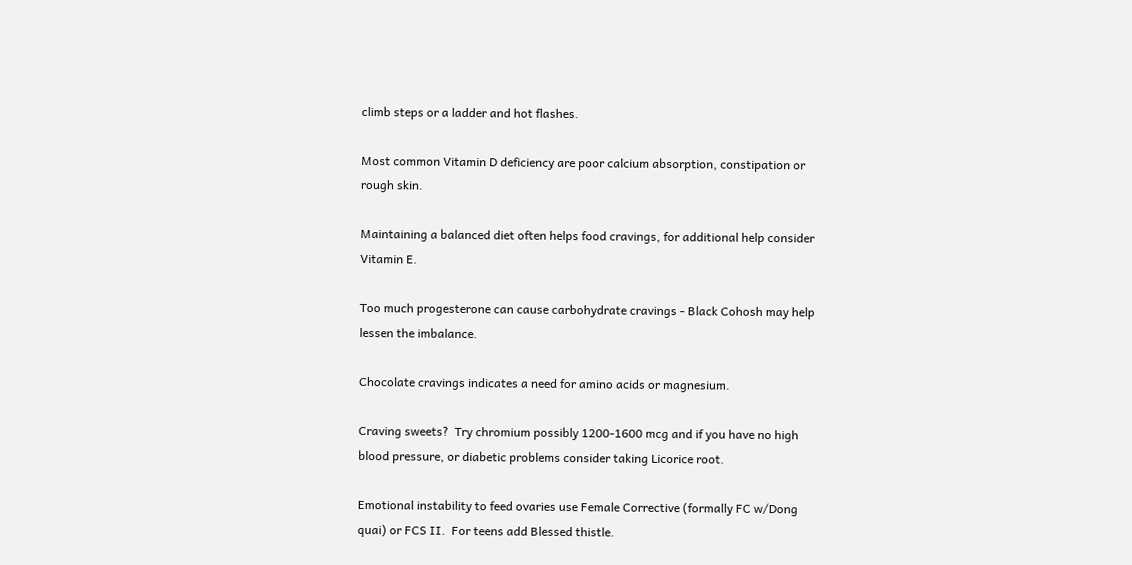climb steps or a ladder and hot flashes.

Most common Vitamin D deficiency are poor calcium absorption, constipation or rough skin.

Maintaining a balanced diet often helps food cravings, for additional help consider Vitamin E.

Too much progesterone can cause carbohydrate cravings - Black Cohosh may help lessen the imbalance.

Chocolate cravings indicates a need for amino acids or magnesium.

Craving sweets?  Try chromium possibly 1200-1600 mcg and if you have no high blood pressure, or diabetic problems consider taking Licorice root.

Emotional instability to feed ovaries use Female Corrective (formally FC w/Dong quai) or FCS II.  For teens add Blessed thistle.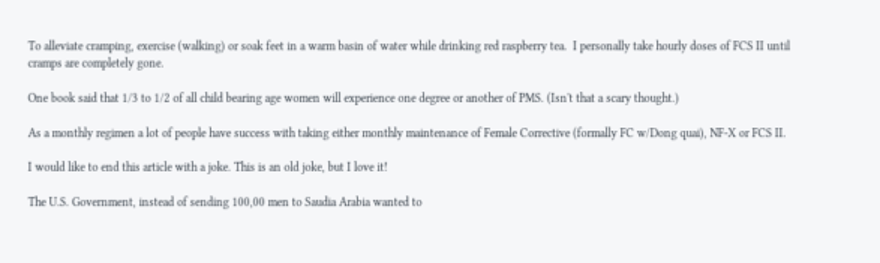To alleviate cramping, exercise (walking) or soak feet in a warm basin of water while drinking red raspberry tea.  I personally take hourly doses of FCS II until  cramps are completely gone.

One book said that 1/3 to 1/2 of all child bearing age women will experience one degree or another of PMS. (Isn't that a scary thought.)

As a monthly regimen a lot of people have success with taking either monthly maintenance of Female Corrective (formally FC w/Dong quai), NF-X or FCS II.

I would like to end this article with a joke. This is an old joke, but I love it!

The U.S. Government, instead of sending 100,00 men to Saudia Arabia wanted to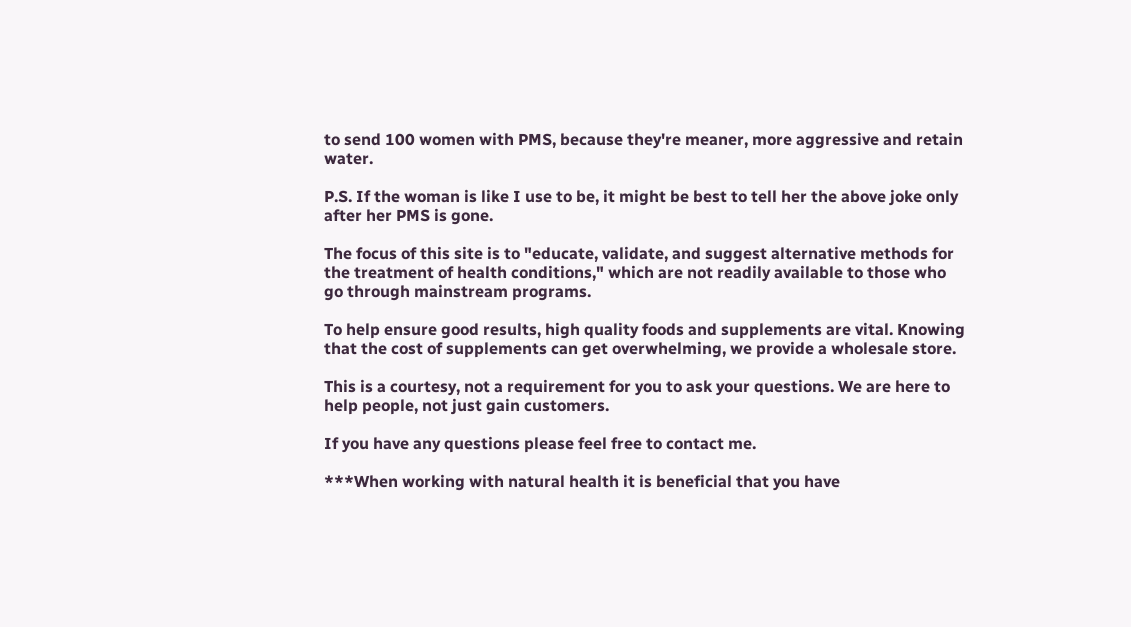to send 100 women with PMS, because they're meaner, more aggressive and retain water.

P.S. If the woman is like I use to be, it might be best to tell her the above joke only after her PMS is gone.

The focus of this site is to "educate, validate, and suggest alternative methods for the treatment of health conditions," which are not readily available to those who go through mainstream programs.

To help ensure good results, high quality foods and supplements are vital. Knowing that the cost of supplements can get overwhelming, we provide a wholesale store.

This is a courtesy, not a requirement for you to ask your questions. We are here to help people, not just gain customers.

If you have any questions please feel free to contact me.

***When working with natural health it is beneficial that you have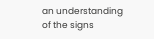an understanding of the signs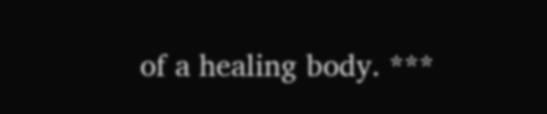of a healing body. ***